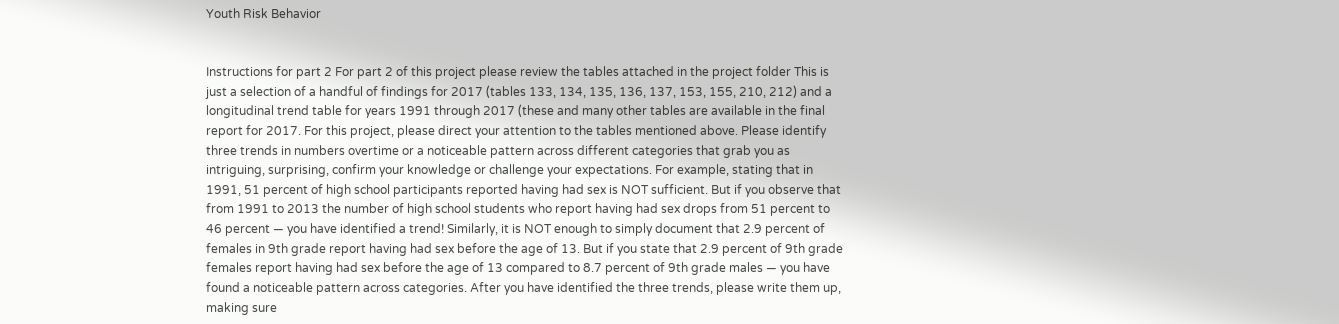Youth Risk Behavior


Instructions for part 2 For part 2 of this project please review the tables attached in the project folder This is just a selection of a handful of findings for 2017 (tables 133, 134, 135, 136, 137, 153, 155, 210, 212) and a longitudinal trend table for years 1991 through 2017 (these and many other tables are available in the final report for 2017. For this project, please direct your attention to the tables mentioned above. Please identify three trends in numbers overtime or a noticeable pattern across different categories that grab you as intriguing, surprising, confirm your knowledge or challenge your expectations. For example, stating that in 1991, 51 percent of high school participants reported having had sex is NOT sufficient. But if you observe that from 1991 to 2013 the number of high school students who report having had sex drops from 51 percent to 46 percent — you have identified a trend! Similarly, it is NOT enough to simply document that 2.9 percent of females in 9th grade report having had sex before the age of 13. But if you state that 2.9 percent of 9th grade females report having had sex before the age of 13 compared to 8.7 percent of 9th grade males — you have found a noticeable pattern across categories. After you have identified the three trends, please write them up, making sure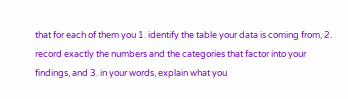that for each of them you 1. identify the table your data is coming from, 2. record exactly the numbers and the categories that factor into your findings, and 3. in your words, explain what you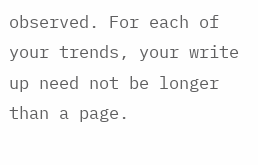observed. For each of your trends, your write up need not be longer than a page.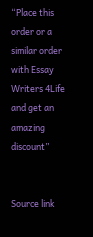“Place this order or a similar order with Essay Writers 4Life and get an amazing discount”


Source link